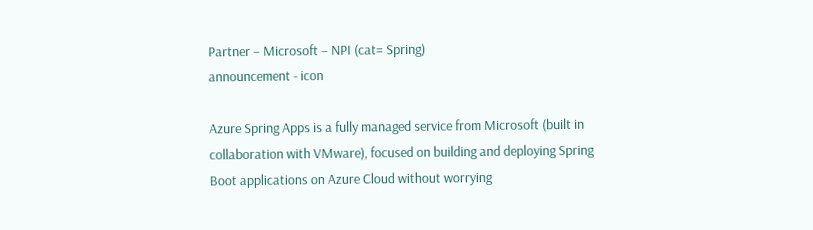Partner – Microsoft – NPI (cat= Spring)
announcement - icon

Azure Spring Apps is a fully managed service from Microsoft (built in collaboration with VMware), focused on building and deploying Spring Boot applications on Azure Cloud without worrying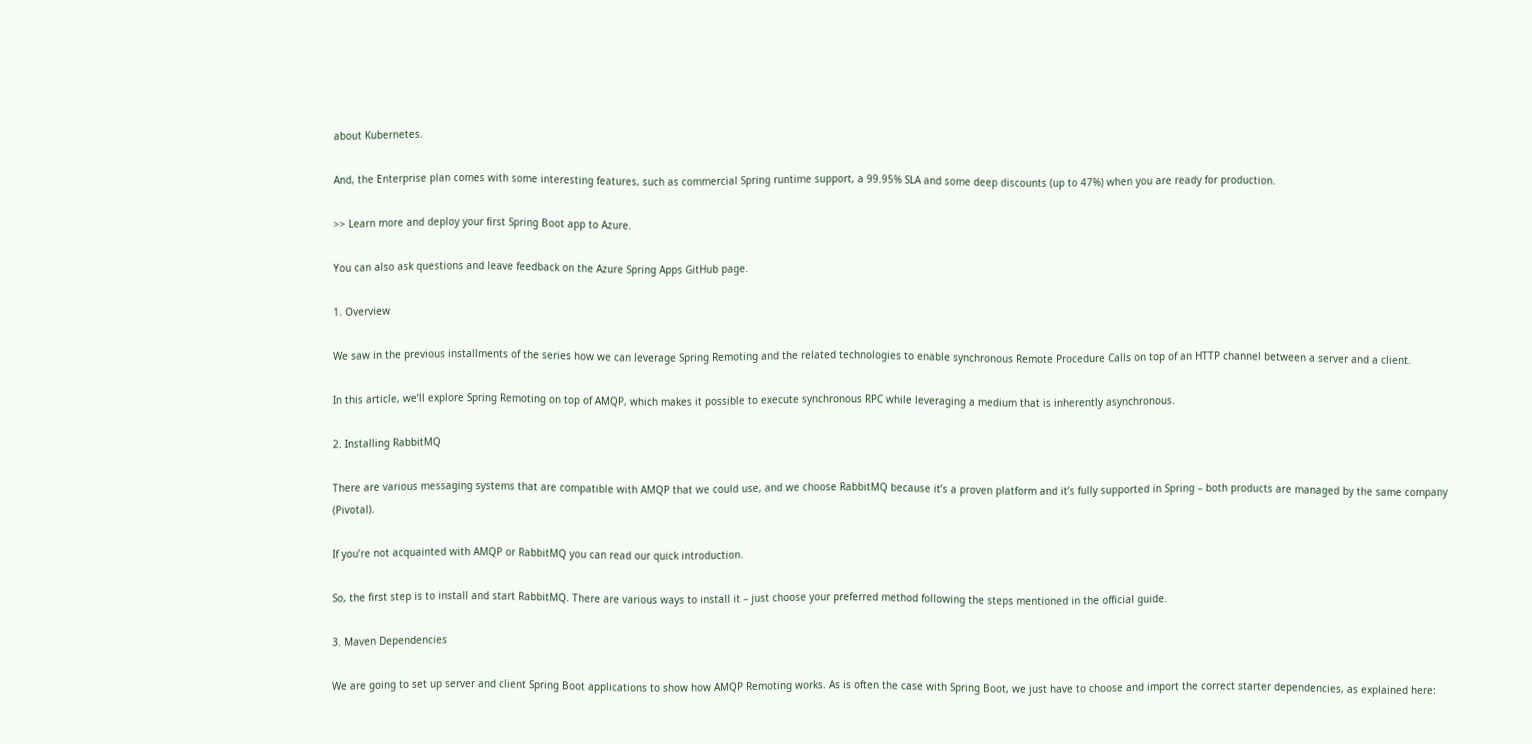about Kubernetes.

And, the Enterprise plan comes with some interesting features, such as commercial Spring runtime support, a 99.95% SLA and some deep discounts (up to 47%) when you are ready for production.

>> Learn more and deploy your first Spring Boot app to Azure.

You can also ask questions and leave feedback on the Azure Spring Apps GitHub page.

1. Overview

We saw in the previous installments of the series how we can leverage Spring Remoting and the related technologies to enable synchronous Remote Procedure Calls on top of an HTTP channel between a server and a client.

In this article, we’ll explore Spring Remoting on top of AMQP, which makes it possible to execute synchronous RPC while leveraging a medium that is inherently asynchronous.

2. Installing RabbitMQ

There are various messaging systems that are compatible with AMQP that we could use, and we choose RabbitMQ because it’s a proven platform and it’s fully supported in Spring – both products are managed by the same company (Pivotal).

If you’re not acquainted with AMQP or RabbitMQ you can read our quick introduction.

So, the first step is to install and start RabbitMQ. There are various ways to install it – just choose your preferred method following the steps mentioned in the official guide.

3. Maven Dependencies

We are going to set up server and client Spring Boot applications to show how AMQP Remoting works. As is often the case with Spring Boot, we just have to choose and import the correct starter dependencies, as explained here: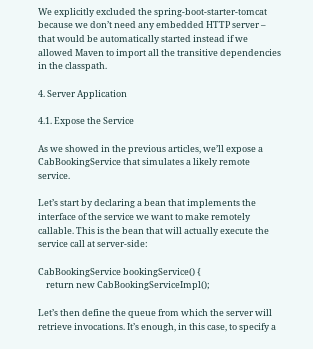We explicitly excluded the spring-boot-starter-tomcat because we don’t need any embedded HTTP server – that would be automatically started instead if we allowed Maven to import all the transitive dependencies in the classpath.

4. Server Application

4.1. Expose the Service

As we showed in the previous articles, we’ll expose a CabBookingService that simulates a likely remote service.

Let’s start by declaring a bean that implements the interface of the service we want to make remotely callable. This is the bean that will actually execute the service call at server-side:

CabBookingService bookingService() {
    return new CabBookingServiceImpl();

Let’s then define the queue from which the server will retrieve invocations. It’s enough, in this case, to specify a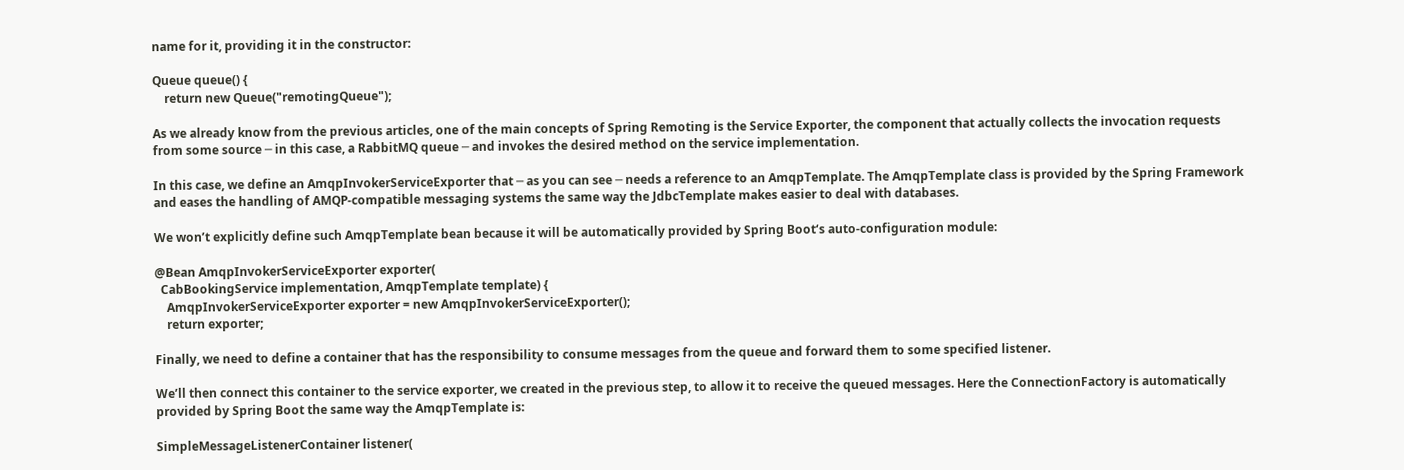name for it, providing it in the constructor:

Queue queue() {
    return new Queue("remotingQueue");

As we already know from the previous articles, one of the main concepts of Spring Remoting is the Service Exporter, the component that actually collects the invocation requests from some source ─ in this case, a RabbitMQ queue ─ and invokes the desired method on the service implementation.

In this case, we define an AmqpInvokerServiceExporter that ─ as you can see ─ needs a reference to an AmqpTemplate. The AmqpTemplate class is provided by the Spring Framework and eases the handling of AMQP-compatible messaging systems the same way the JdbcTemplate makes easier to deal with databases.

We won’t explicitly define such AmqpTemplate bean because it will be automatically provided by Spring Boot‘s auto-configuration module:

@Bean AmqpInvokerServiceExporter exporter(
  CabBookingService implementation, AmqpTemplate template) {
    AmqpInvokerServiceExporter exporter = new AmqpInvokerServiceExporter();
    return exporter;

Finally, we need to define a container that has the responsibility to consume messages from the queue and forward them to some specified listener.

We’ll then connect this container to the service exporter, we created in the previous step, to allow it to receive the queued messages. Here the ConnectionFactory is automatically provided by Spring Boot the same way the AmqpTemplate is:

SimpleMessageListenerContainer listener(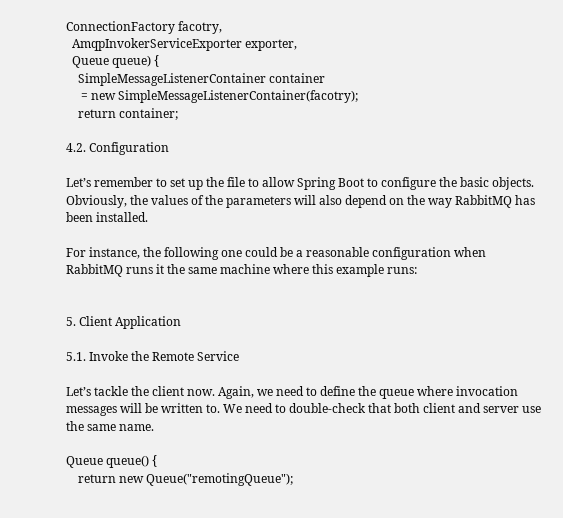ConnectionFactory facotry,
  AmqpInvokerServiceExporter exporter,
  Queue queue) {
    SimpleMessageListenerContainer container
     = new SimpleMessageListenerContainer(facotry);
    return container;

4.2. Configuration

Let’s remember to set up the file to allow Spring Boot to configure the basic objects. Obviously, the values of the parameters will also depend on the way RabbitMQ has been installed.

For instance, the following one could be a reasonable configuration when RabbitMQ runs it the same machine where this example runs:


5. Client Application

5.1. Invoke the Remote Service

Let’s tackle the client now. Again, we need to define the queue where invocation messages will be written to. We need to double-check that both client and server use the same name.

Queue queue() {
    return new Queue("remotingQueue");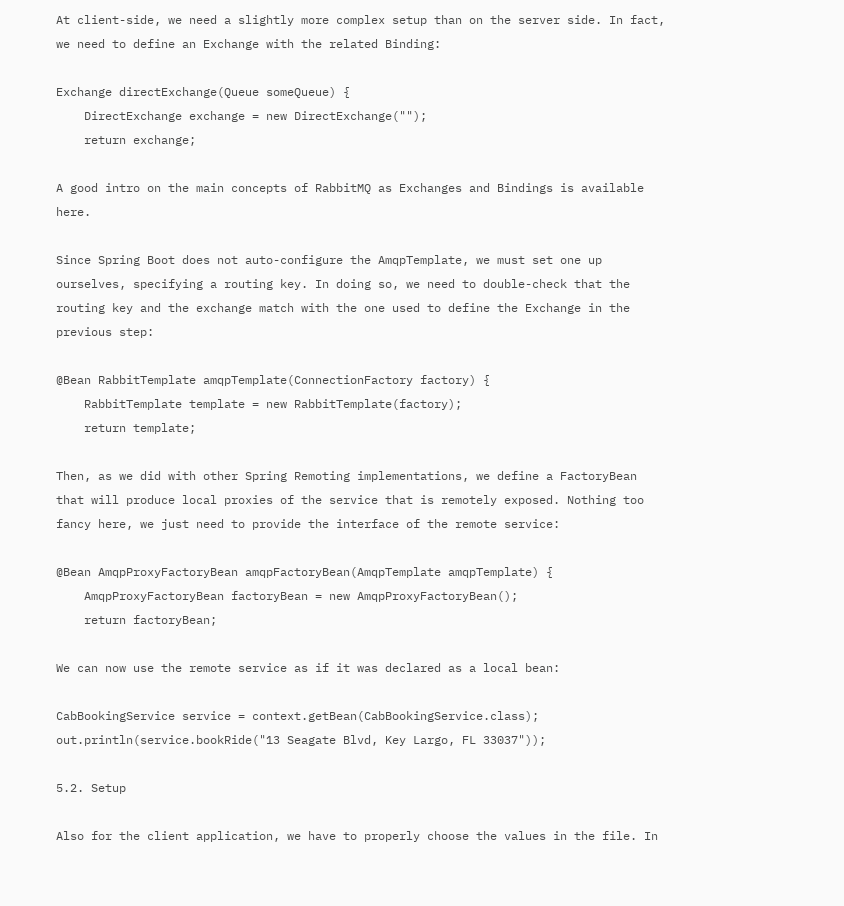At client-side, we need a slightly more complex setup than on the server side. In fact, we need to define an Exchange with the related Binding:

Exchange directExchange(Queue someQueue) {
    DirectExchange exchange = new DirectExchange("");
    return exchange;

A good intro on the main concepts of RabbitMQ as Exchanges and Bindings is available here.

Since Spring Boot does not auto-configure the AmqpTemplate, we must set one up ourselves, specifying a routing key. In doing so, we need to double-check that the routing key and the exchange match with the one used to define the Exchange in the previous step:

@Bean RabbitTemplate amqpTemplate(ConnectionFactory factory) {
    RabbitTemplate template = new RabbitTemplate(factory);
    return template;

Then, as we did with other Spring Remoting implementations, we define a FactoryBean that will produce local proxies of the service that is remotely exposed. Nothing too fancy here, we just need to provide the interface of the remote service:

@Bean AmqpProxyFactoryBean amqpFactoryBean(AmqpTemplate amqpTemplate) {
    AmqpProxyFactoryBean factoryBean = new AmqpProxyFactoryBean();
    return factoryBean;

We can now use the remote service as if it was declared as a local bean:

CabBookingService service = context.getBean(CabBookingService.class);
out.println(service.bookRide("13 Seagate Blvd, Key Largo, FL 33037"));

5.2. Setup

Also for the client application, we have to properly choose the values in the file. In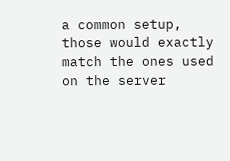a common setup, those would exactly match the ones used on the server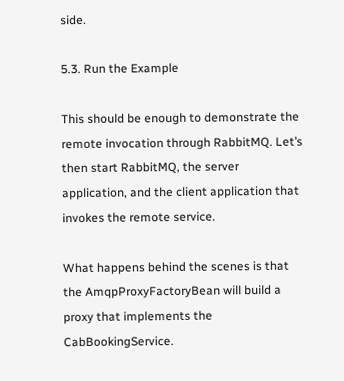side.

5.3. Run the Example

This should be enough to demonstrate the remote invocation through RabbitMQ. Let’s then start RabbitMQ, the server application, and the client application that invokes the remote service.

What happens behind the scenes is that the AmqpProxyFactoryBean will build a proxy that implements the CabBookingService.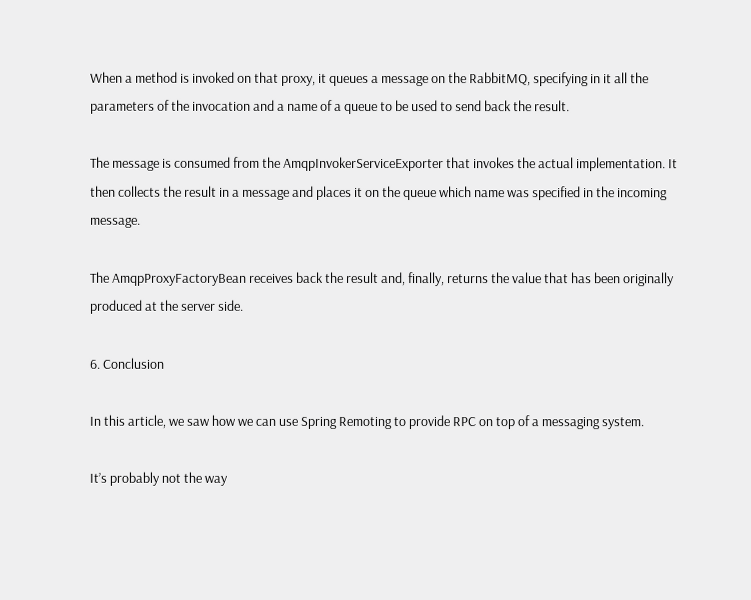When a method is invoked on that proxy, it queues a message on the RabbitMQ, specifying in it all the parameters of the invocation and a name of a queue to be used to send back the result.

The message is consumed from the AmqpInvokerServiceExporter that invokes the actual implementation. It then collects the result in a message and places it on the queue which name was specified in the incoming message.

The AmqpProxyFactoryBean receives back the result and, finally, returns the value that has been originally produced at the server side.

6. Conclusion

In this article, we saw how we can use Spring Remoting to provide RPC on top of a messaging system.

It’s probably not the way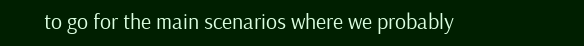to go for the main scenarios where we probably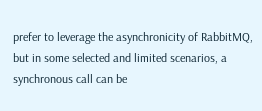prefer to leverage the asynchronicity of RabbitMQ, but in some selected and limited scenarios, a synchronous call can be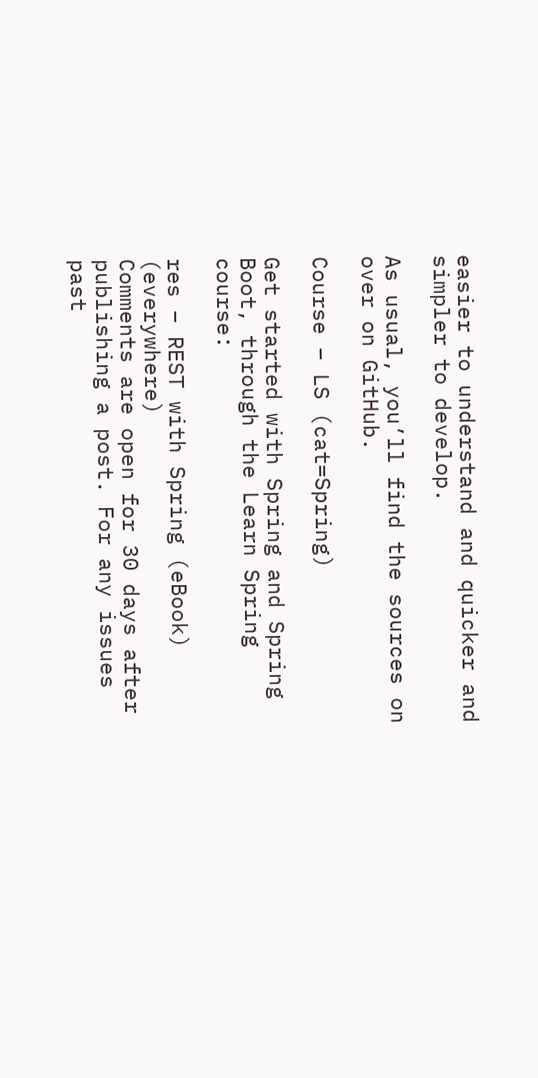easier to understand and quicker and simpler to develop.

As usual, you’ll find the sources on over on GitHub.

Course – LS (cat=Spring)

Get started with Spring and Spring Boot, through the Learn Spring course:

res – REST with Spring (eBook) (everywhere)
Comments are open for 30 days after publishing a post. For any issues past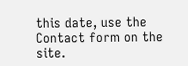this date, use the Contact form on the site.